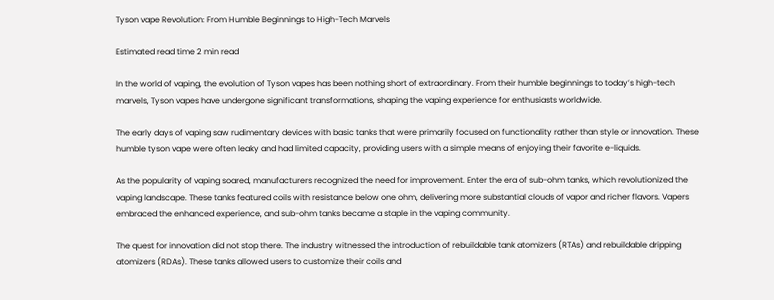Tyson vape Revolution: From Humble Beginnings to High-Tech Marvels

Estimated read time 2 min read

In the world of vaping, the evolution of Tyson vapes has been nothing short of extraordinary. From their humble beginnings to today’s high-tech marvels, Tyson vapes have undergone significant transformations, shaping the vaping experience for enthusiasts worldwide.

The early days of vaping saw rudimentary devices with basic tanks that were primarily focused on functionality rather than style or innovation. These humble tyson vape were often leaky and had limited capacity, providing users with a simple means of enjoying their favorite e-liquids.

As the popularity of vaping soared, manufacturers recognized the need for improvement. Enter the era of sub-ohm tanks, which revolutionized the vaping landscape. These tanks featured coils with resistance below one ohm, delivering more substantial clouds of vapor and richer flavors. Vapers embraced the enhanced experience, and sub-ohm tanks became a staple in the vaping community.

The quest for innovation did not stop there. The industry witnessed the introduction of rebuildable tank atomizers (RTAs) and rebuildable dripping atomizers (RDAs). These tanks allowed users to customize their coils and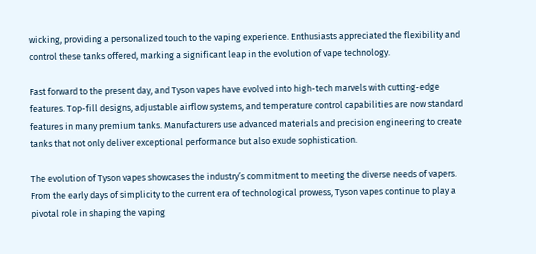wicking, providing a personalized touch to the vaping experience. Enthusiasts appreciated the flexibility and control these tanks offered, marking a significant leap in the evolution of vape technology.

Fast forward to the present day, and Tyson vapes have evolved into high-tech marvels with cutting-edge features. Top-fill designs, adjustable airflow systems, and temperature control capabilities are now standard features in many premium tanks. Manufacturers use advanced materials and precision engineering to create tanks that not only deliver exceptional performance but also exude sophistication.

The evolution of Tyson vapes showcases the industry’s commitment to meeting the diverse needs of vapers. From the early days of simplicity to the current era of technological prowess, Tyson vapes continue to play a pivotal role in shaping the vaping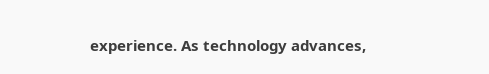experience. As technology advances,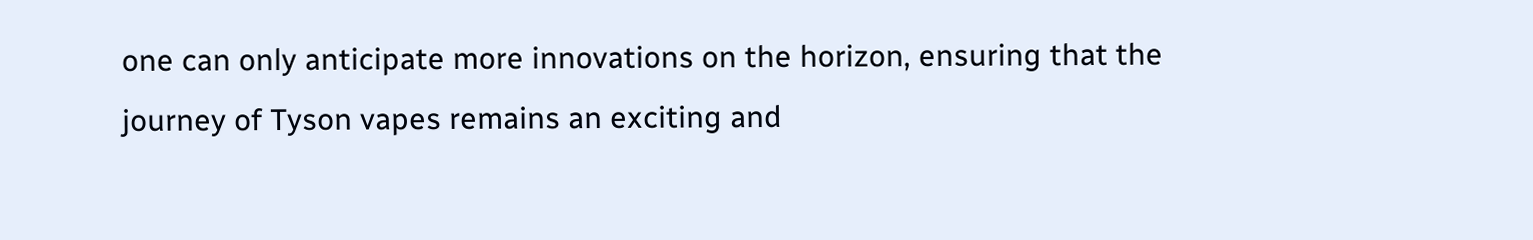one can only anticipate more innovations on the horizon, ensuring that the journey of Tyson vapes remains an exciting and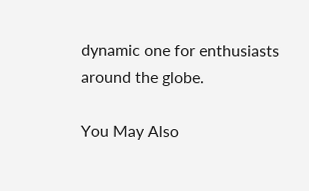dynamic one for enthusiasts around the globe.

You May Also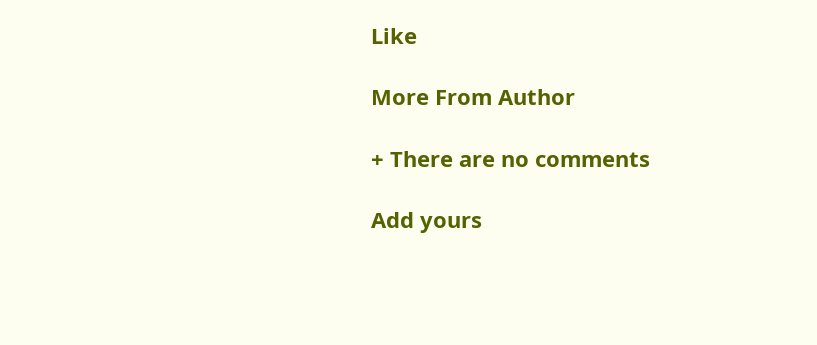Like

More From Author

+ There are no comments

Add yours